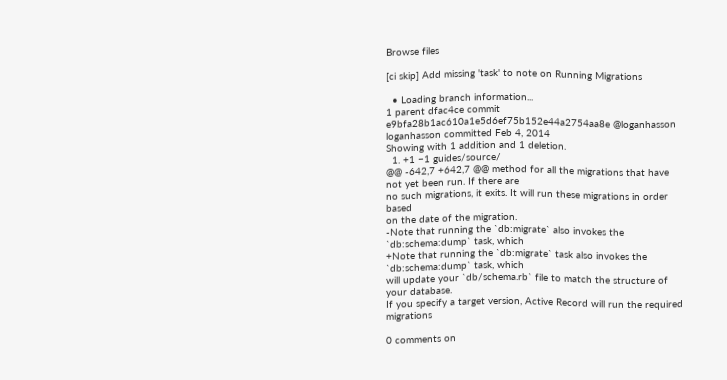Browse files

[ci skip] Add missing 'task' to note on Running Migrations

  • Loading branch information...
1 parent dfac4ce commit e9bfa28b1ac610a1e5d6ef75b152e44a2754aa8e @loganhasson loganhasson committed Feb 4, 2014
Showing with 1 addition and 1 deletion.
  1. +1 −1 guides/source/
@@ -642,7 +642,7 @@ method for all the migrations that have not yet been run. If there are
no such migrations, it exits. It will run these migrations in order based
on the date of the migration.
-Note that running the `db:migrate` also invokes the `db:schema:dump` task, which
+Note that running the `db:migrate` task also invokes the `db:schema:dump` task, which
will update your `db/schema.rb` file to match the structure of your database.
If you specify a target version, Active Record will run the required migrations

0 comments on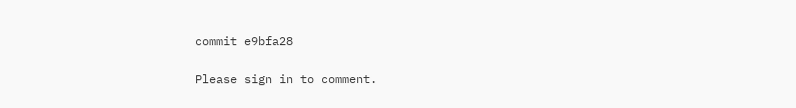commit e9bfa28

Please sign in to comment.